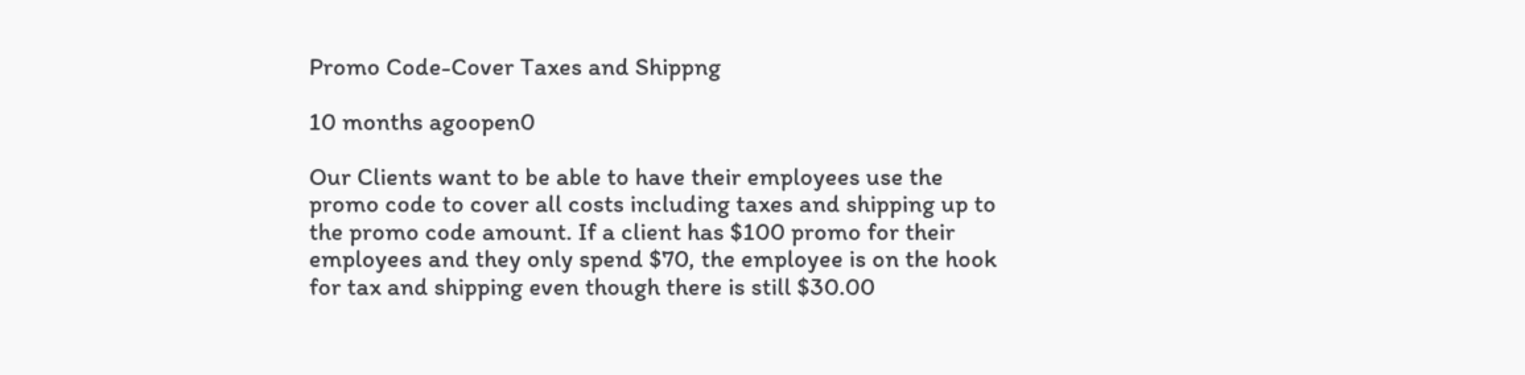Promo Code-Cover Taxes and Shippng

10 months agoopen0

Our Clients want to be able to have their employees use the promo code to cover all costs including taxes and shipping up to the promo code amount. If a client has $100 promo for their employees and they only spend $70, the employee is on the hook for tax and shipping even though there is still $30.00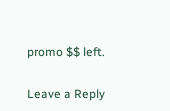promo $$ left.

Leave a Reply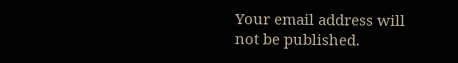Your email address will not be published.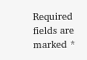Required fields are marked *